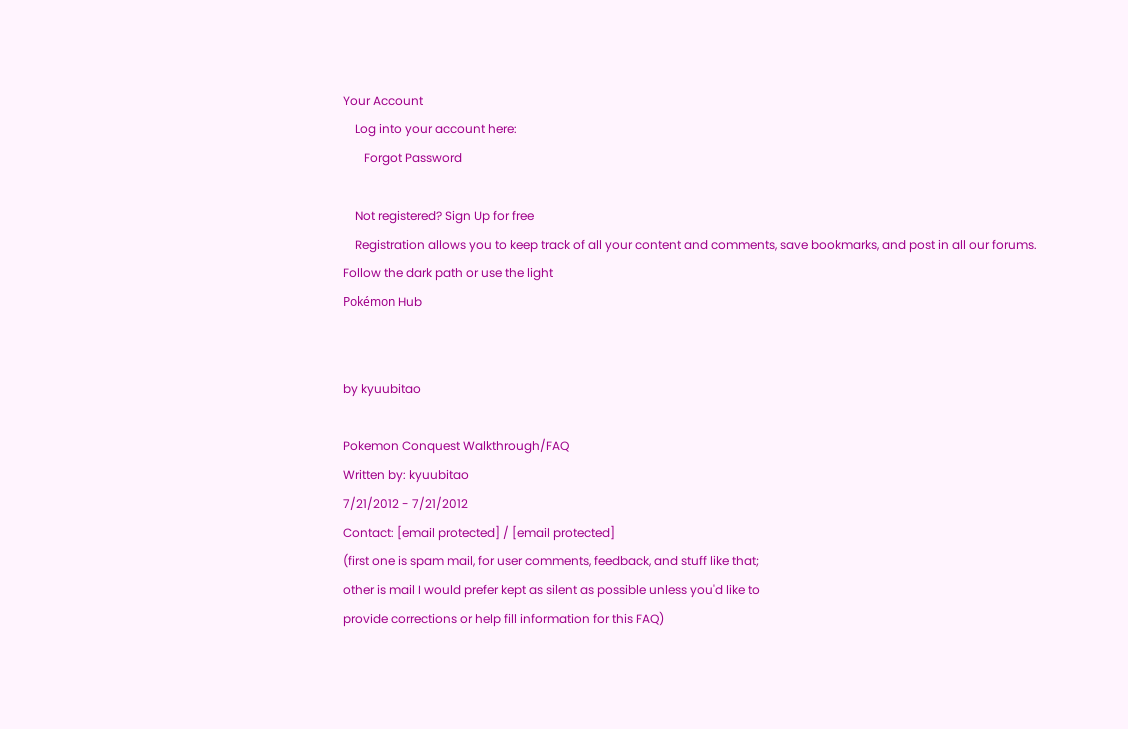Your Account
    Log into your account here:
       Forgot Password

    Not registered? Sign Up for free
    Registration allows you to keep track of all your content and comments, save bookmarks, and post in all our forums.
Follow the dark path or use the light
Pokémon Hub


by kyuubitao

Pokemon Conquest Walkthrough/FAQ
Written by: kyuubitao
7/21/2012 - 7/21/2012
Contact: [email protected] / [email protected]
(first one is spam mail, for user comments, feedback, and stuff like that;
other is mail I would prefer kept as silent as possible unless you'd like to
provide corrections or help fill information for this FAQ)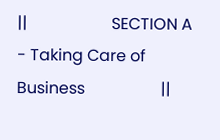||                     SECTION A - Taking Care of Business                   ||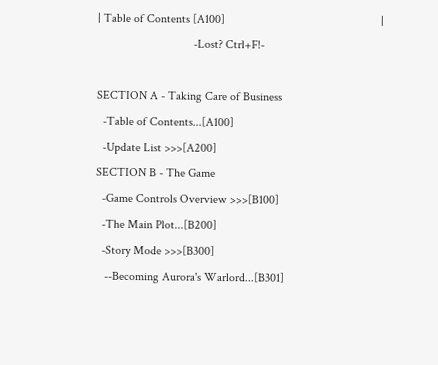| Table of Contents [A100]                                                    |
                                -Lost? Ctrl+F!-

SECTION A - Taking Care of Business
  -Table of Contents...[A100]
  -Update List >>>[A200]
SECTION B - The Game
  -Game Controls Overview >>>[B100]
  -The Main Plot...[B200]
  -Story Mode >>>[B300]
   --Becoming Aurora's Warlord...[B301]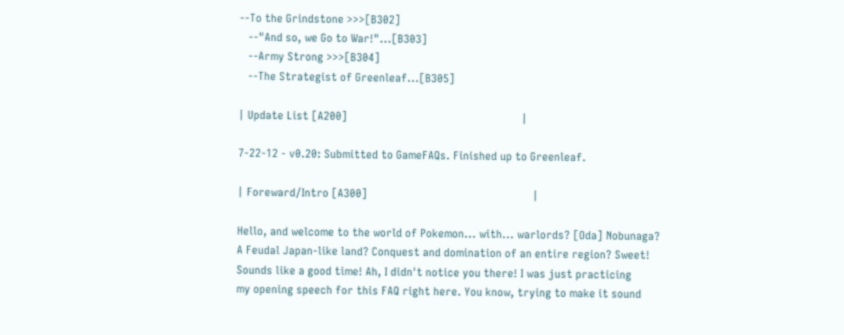--To the Grindstone >>>[B302]
   --"And so, we Go to War!"...[B303]
   --Army Strong >>>[B304]
   --The Strategist of Greenleaf...[B305]

| Update List [A200]                                                          |

7-22-12 - v0.20: Submitted to GameFAQs. Finished up to Greenleaf.

| Foreward/Intro [A300]                                                       |

Hello, and welcome to the world of Pokemon... with... warlords? [Oda] Nobunaga?
A Feudal Japan-like land? Conquest and domination of an entire region? Sweet!
Sounds like a good time! Ah, I didn't notice you there! I was just practicing
my opening speech for this FAQ right here. You know, trying to make it sound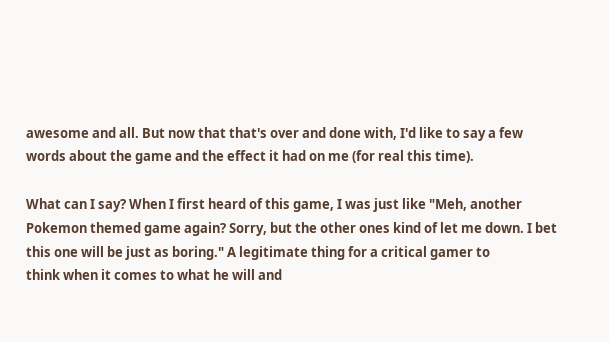awesome and all. But now that that's over and done with, I'd like to say a few
words about the game and the effect it had on me (for real this time).

What can I say? When I first heard of this game, I was just like "Meh, another
Pokemon themed game again? Sorry, but the other ones kind of let me down. I bet
this one will be just as boring." A legitimate thing for a critical gamer to
think when it comes to what he will and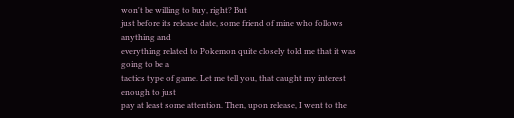won't be willing to buy, right? But
just before its release date, some friend of mine who follows anything and
everything related to Pokemon quite closely told me that it was going to be a
tactics type of game. Let me tell you, that caught my interest enough to just
pay at least some attention. Then, upon release, I went to the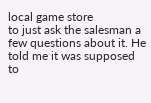local game store
to just ask the salesman a few questions about it. He told me it was supposed
to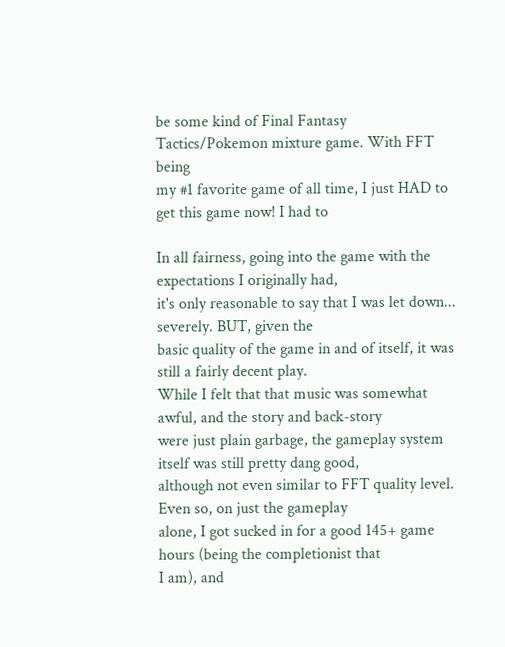be some kind of Final Fantasy Tactics/Pokemon mixture game. With FFT being
my #1 favorite game of all time, I just HAD to get this game now! I had to

In all fairness, going into the game with the expectations I originally had,
it's only reasonable to say that I was let down... severely. BUT, given the
basic quality of the game in and of itself, it was still a fairly decent play.
While I felt that that music was somewhat awful, and the story and back-story
were just plain garbage, the gameplay system itself was still pretty dang good,
although not even similar to FFT quality level. Even so, on just the gameplay
alone, I got sucked in for a good 145+ game hours (being the completionist that
I am), and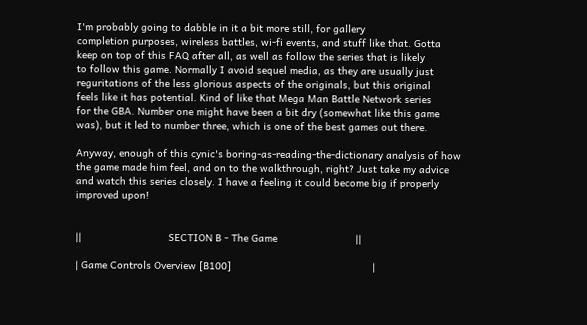I'm probably going to dabble in it a bit more still, for gallery
completion purposes, wireless battles, wi-fi events, and stuff like that. Gotta
keep on top of this FAQ after all, as well as follow the series that is likely
to follow this game. Normally I avoid sequel media, as they are usually just
reguritations of the less glorious aspects of the originals, but this original
feels like it has potential. Kind of like that Mega Man Battle Network series
for the GBA. Number one might have been a bit dry (somewhat like this game
was), but it led to number three, which is one of the best games out there.

Anyway, enough of this cynic's boring-as-reading-the-dictionary analysis of how
the game made him feel, and on to the walkthrough, right? Just take my advice
and watch this series closely. I have a feeling it could become big if properly
improved upon!


||                             SECTION B - The Game                          ||

| Game Controls Overview [B100]                                               |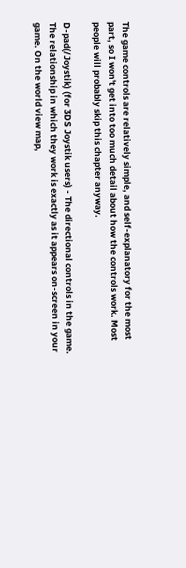The game controls are relatively simple, and self-explanatory for the most
part, so I won't get into too much detail about how the controls work. Most
people will probably skip this chapter anyway.

D-pad(/Joystik) (for 3DS Joystik users) - The directional controls in the game.
The relationship in which they work is exactly as it appears on-screen in your
game. On the world view map,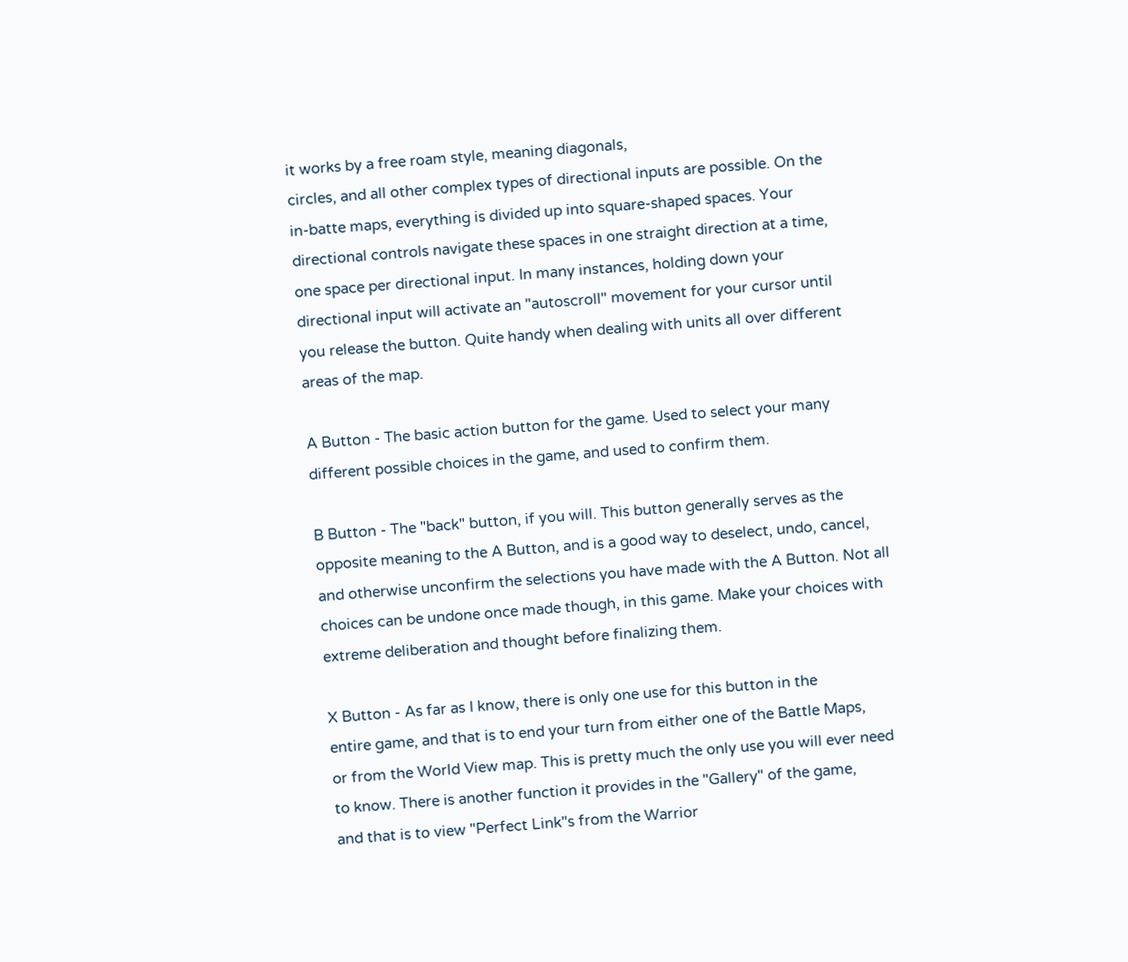it works by a free roam style, meaning diagonals,
circles, and all other complex types of directional inputs are possible. On the
in-batte maps, everything is divided up into square-shaped spaces. Your
directional controls navigate these spaces in one straight direction at a time,
one space per directional input. In many instances, holding down your
directional input will activate an "autoscroll" movement for your cursor until
you release the button. Quite handy when dealing with units all over different
areas of the map.

A Button - The basic action button for the game. Used to select your many
different possible choices in the game, and used to confirm them.

B Button - The "back" button, if you will. This button generally serves as the
opposite meaning to the A Button, and is a good way to deselect, undo, cancel,
and otherwise unconfirm the selections you have made with the A Button. Not all
choices can be undone once made though, in this game. Make your choices with
extreme deliberation and thought before finalizing them.

X Button - As far as I know, there is only one use for this button in the
entire game, and that is to end your turn from either one of the Battle Maps,
or from the World View map. This is pretty much the only use you will ever need
to know. There is another function it provides in the "Gallery" of the game,
and that is to view "Perfect Link"s from the Warrior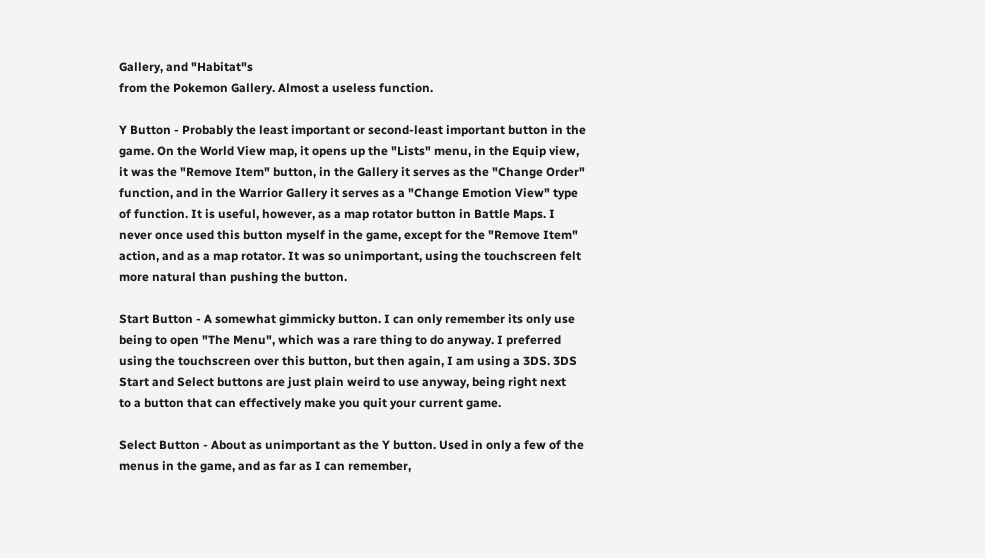Gallery, and "Habitat"s
from the Pokemon Gallery. Almost a useless function.

Y Button - Probably the least important or second-least important button in the
game. On the World View map, it opens up the "Lists" menu, in the Equip view,
it was the "Remove Item" button, in the Gallery it serves as the "Change Order"
function, and in the Warrior Gallery it serves as a "Change Emotion View" type
of function. It is useful, however, as a map rotator button in Battle Maps. I
never once used this button myself in the game, except for the "Remove Item"
action, and as a map rotator. It was so unimportant, using the touchscreen felt
more natural than pushing the button.

Start Button - A somewhat gimmicky button. I can only remember its only use
being to open "The Menu", which was a rare thing to do anyway. I preferred
using the touchscreen over this button, but then again, I am using a 3DS. 3DS
Start and Select buttons are just plain weird to use anyway, being right next
to a button that can effectively make you quit your current game.

Select Button - About as unimportant as the Y button. Used in only a few of the
menus in the game, and as far as I can remember,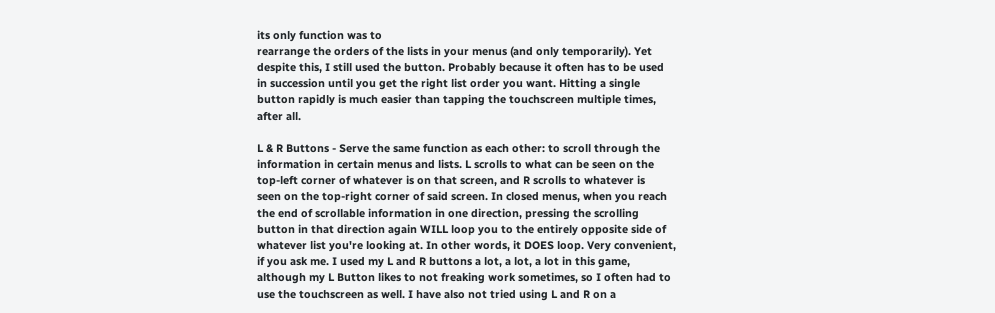its only function was to
rearrange the orders of the lists in your menus (and only temporarily). Yet
despite this, I still used the button. Probably because it often has to be used
in succession until you get the right list order you want. Hitting a single
button rapidly is much easier than tapping the touchscreen multiple times,
after all.

L & R Buttons - Serve the same function as each other: to scroll through the
information in certain menus and lists. L scrolls to what can be seen on the
top-left corner of whatever is on that screen, and R scrolls to whatever is
seen on the top-right corner of said screen. In closed menus, when you reach
the end of scrollable information in one direction, pressing the scrolling
button in that direction again WILL loop you to the entirely opposite side of
whatever list you're looking at. In other words, it DOES loop. Very convenient,
if you ask me. I used my L and R buttons a lot, a lot, a lot in this game,
although my L Button likes to not freaking work sometimes, so I often had to
use the touchscreen as well. I have also not tried using L and R on a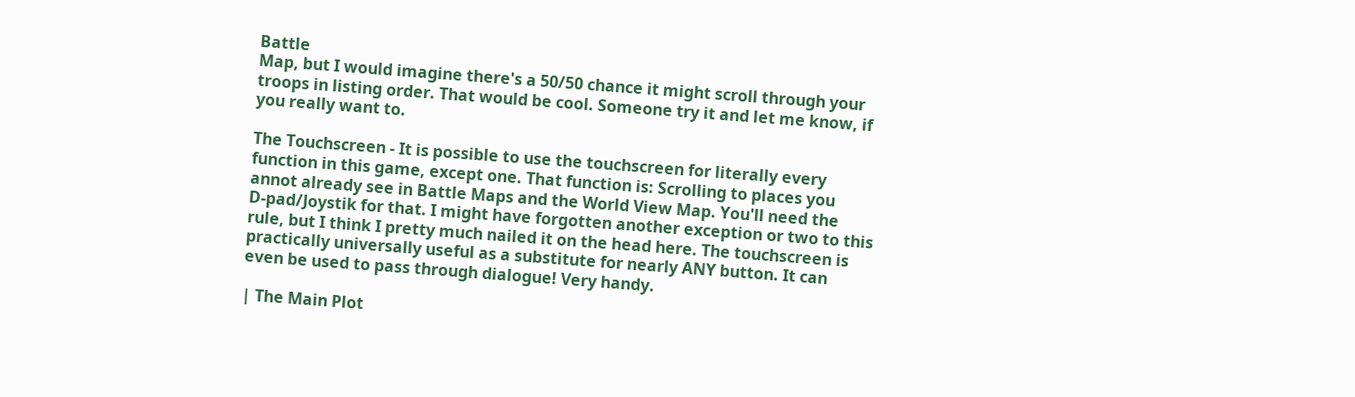Battle
Map, but I would imagine there's a 50/50 chance it might scroll through your
troops in listing order. That would be cool. Someone try it and let me know, if
you really want to.

The Touchscreen - It is possible to use the touchscreen for literally every
function in this game, except one. That function is: Scrolling to places you
annot already see in Battle Maps and the World View Map. You'll need the
D-pad/Joystik for that. I might have forgotten another exception or two to this
rule, but I think I pretty much nailed it on the head here. The touchscreen is
practically universally useful as a substitute for nearly ANY button. It can
even be used to pass through dialogue! Very handy.

| The Main Plot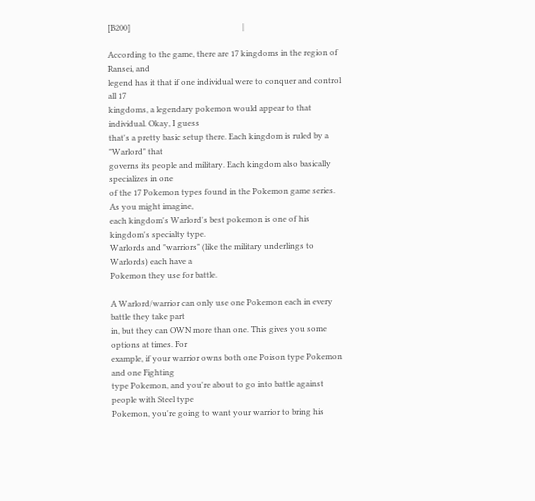[B200]                                                        |

According to the game, there are 17 kingdoms in the region of Ransei, and
legend has it that if one individual were to conquer and control all 17
kingdoms, a legendary pokemon would appear to that individual. Okay, I guess
that's a pretty basic setup there. Each kingdom is ruled by a "Warlord" that
governs its people and military. Each kingdom also basically specializes in one
of the 17 Pokemon types found in the Pokemon game series. As you might imagine,
each kingdom's Warlord's best pokemon is one of his kingdom's specialty type.
Warlords and "warriors" (like the military underlings to Warlords) each have a
Pokemon they use for battle.

A Warlord/warrior can only use one Pokemon each in every battle they take part
in, but they can OWN more than one. This gives you some options at times. For
example, if your warrior owns both one Poison type Pokemon and one Fighting
type Pokemon, and you're about to go into battle against people with Steel type
Pokemon, you're going to want your warrior to bring his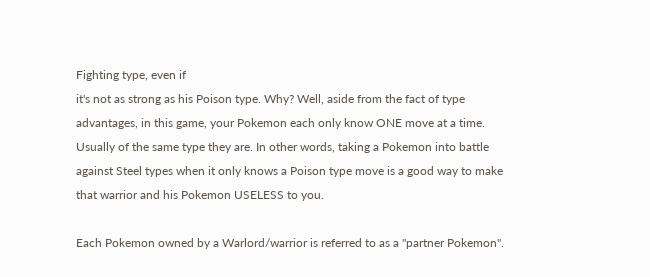Fighting type, even if
it's not as strong as his Poison type. Why? Well, aside from the fact of type
advantages, in this game, your Pokemon each only know ONE move at a time.
Usually of the same type they are. In other words, taking a Pokemon into battle
against Steel types when it only knows a Poison type move is a good way to make
that warrior and his Pokemon USELESS to you.

Each Pokemon owned by a Warlord/warrior is referred to as a "partner Pokemon".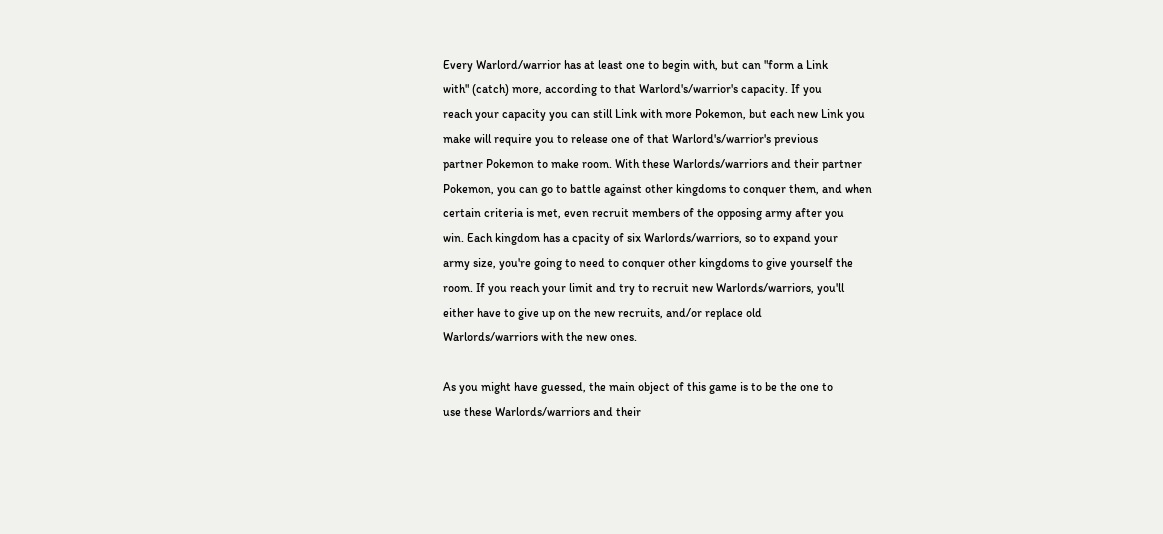Every Warlord/warrior has at least one to begin with, but can "form a Link
with" (catch) more, according to that Warlord's/warrior's capacity. If you
reach your capacity you can still Link with more Pokemon, but each new Link you
make will require you to release one of that Warlord's/warrior's previous
partner Pokemon to make room. With these Warlords/warriors and their partner
Pokemon, you can go to battle against other kingdoms to conquer them, and when
certain criteria is met, even recruit members of the opposing army after you
win. Each kingdom has a cpacity of six Warlords/warriors, so to expand your
army size, you're going to need to conquer other kingdoms to give yourself the
room. If you reach your limit and try to recruit new Warlords/warriors, you'll
either have to give up on the new recruits, and/or replace old
Warlords/warriors with the new ones.

As you might have guessed, the main object of this game is to be the one to
use these Warlords/warriors and their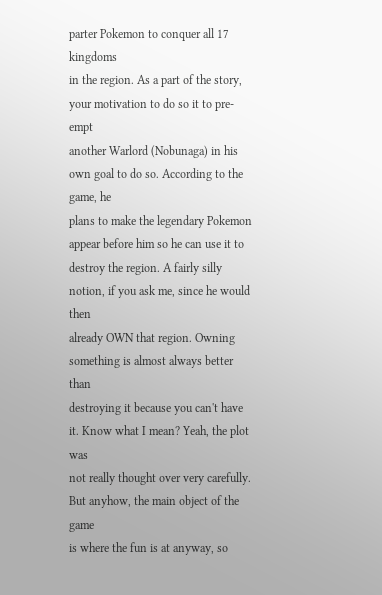parter Pokemon to conquer all 17 kingdoms
in the region. As a part of the story, your motivation to do so it to pre-empt
another Warlord (Nobunaga) in his own goal to do so. According to the game, he
plans to make the legendary Pokemon appear before him so he can use it to
destroy the region. A fairly silly notion, if you ask me, since he would then
already OWN that region. Owning something is almost always better than
destroying it because you can't have it. Know what I mean? Yeah, the plot was
not really thought over very carefully. But anyhow, the main object of the game
is where the fun is at anyway, so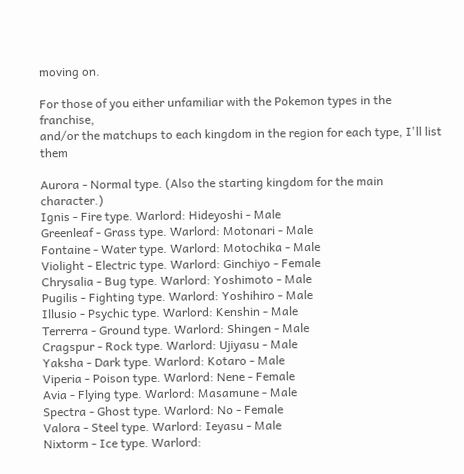moving on.

For those of you either unfamiliar with the Pokemon types in the franchise,
and/or the matchups to each kingdom in the region for each type, I'll list them

Aurora - Normal type. (Also the starting kingdom for the main character.)
Ignis - Fire type. Warlord: Hideyoshi - Male
Greenleaf - Grass type. Warlord: Motonari - Male
Fontaine - Water type. Warlord: Motochika - Male
Violight - Electric type. Warlord: Ginchiyo - Female
Chrysalia - Bug type. Warlord: Yoshimoto - Male
Pugilis - Fighting type. Warlord: Yoshihiro - Male
Illusio - Psychic type. Warlord: Kenshin - Male
Terrerra - Ground type. Warlord: Shingen - Male
Cragspur - Rock type. Warlord: Ujiyasu - Male
Yaksha - Dark type. Warlord: Kotaro - Male
Viperia - Poison type. Warlord: Nene - Female
Avia - Flying type. Warlord: Masamune - Male
Spectra - Ghost type. Warlord: No - Female
Valora - Steel type. Warlord: Ieyasu - Male
Nixtorm - Ice type. Warlord: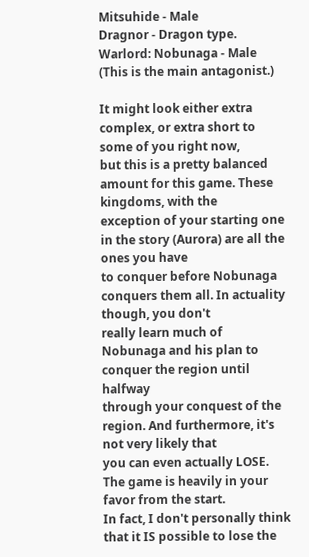Mitsuhide - Male
Dragnor - Dragon type. Warlord: Nobunaga - Male (This is the main antagonist.)

It might look either extra complex, or extra short to some of you right now,
but this is a pretty balanced amount for this game. These kingdoms, with the
exception of your starting one in the story (Aurora) are all the ones you have
to conquer before Nobunaga conquers them all. In actuality though, you don't
really learn much of Nobunaga and his plan to conquer the region until halfway
through your conquest of the region. And furthermore, it's not very likely that
you can even actually LOSE. The game is heavily in your favor from the start.
In fact, I don't personally think that it IS possible to lose the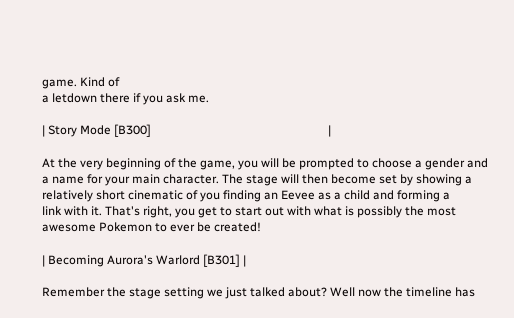game. Kind of
a letdown there if you ask me.

| Story Mode [B300]                                                           |

At the very beginning of the game, you will be prompted to choose a gender and
a name for your main character. The stage will then become set by showing a
relatively short cinematic of you finding an Eevee as a child and forming a
link with it. That's right, you get to start out with what is possibly the most
awesome Pokemon to ever be created!

| Becoming Aurora's Warlord [B301] |

Remember the stage setting we just talked about? Well now the timeline has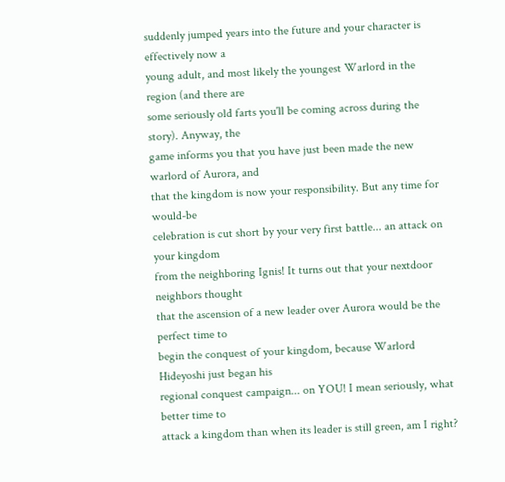suddenly jumped years into the future and your character is effectively now a
young adult, and most likely the youngest Warlord in the region (and there are
some seriously old farts you'll be coming across during the story). Anyway, the
game informs you that you have just been made the new warlord of Aurora, and
that the kingdom is now your responsibility. But any time for would-be
celebration is cut short by your very first battle... an attack on your kingdom
from the neighboring Ignis! It turns out that your nextdoor neighbors thought
that the ascension of a new leader over Aurora would be the perfect time to
begin the conquest of your kingdom, because Warlord Hideyoshi just began his
regional conquest campaign... on YOU! I mean seriously, what better time to
attack a kingdom than when its leader is still green, am I right?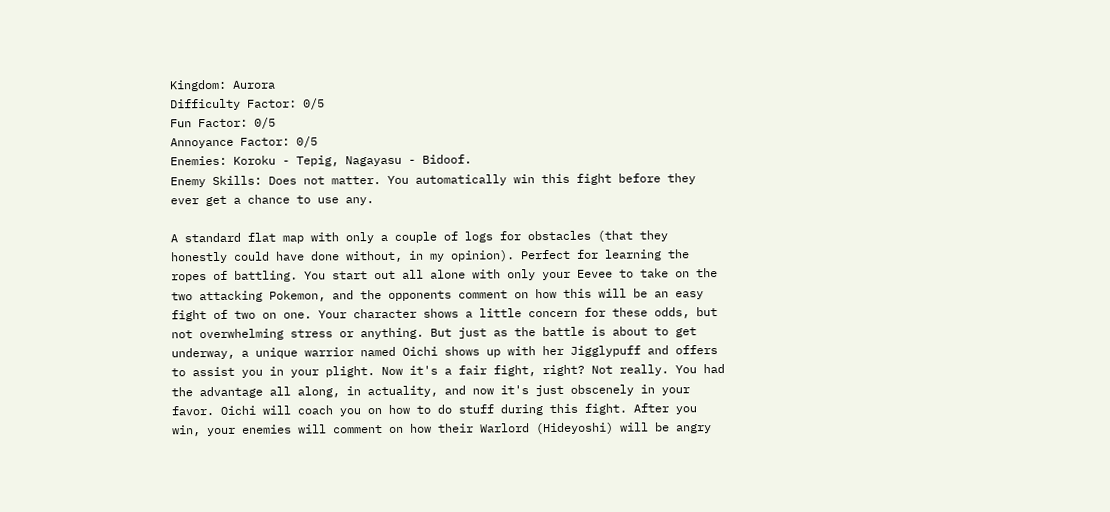Kingdom: Aurora
Difficulty Factor: 0/5
Fun Factor: 0/5
Annoyance Factor: 0/5
Enemies: Koroku - Tepig, Nagayasu - Bidoof.
Enemy Skills: Does not matter. You automatically win this fight before they
ever get a chance to use any.

A standard flat map with only a couple of logs for obstacles (that they
honestly could have done without, in my opinion). Perfect for learning the
ropes of battling. You start out all alone with only your Eevee to take on the
two attacking Pokemon, and the opponents comment on how this will be an easy
fight of two on one. Your character shows a little concern for these odds, but
not overwhelming stress or anything. But just as the battle is about to get
underway, a unique warrior named Oichi shows up with her Jigglypuff and offers
to assist you in your plight. Now it's a fair fight, right? Not really. You had
the advantage all along, in actuality, and now it's just obscenely in your
favor. Oichi will coach you on how to do stuff during this fight. After you
win, your enemies will comment on how their Warlord (Hideyoshi) will be angry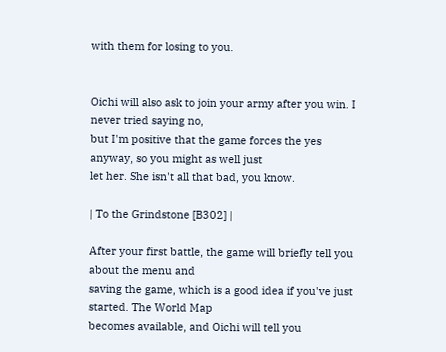with them for losing to you.


Oichi will also ask to join your army after you win. I never tried saying no,
but I'm positive that the game forces the yes anyway, so you might as well just
let her. She isn't all that bad, you know.

| To the Grindstone [B302] |

After your first battle, the game will briefly tell you about the menu and
saving the game, which is a good idea if you've just started. The World Map
becomes available, and Oichi will tell you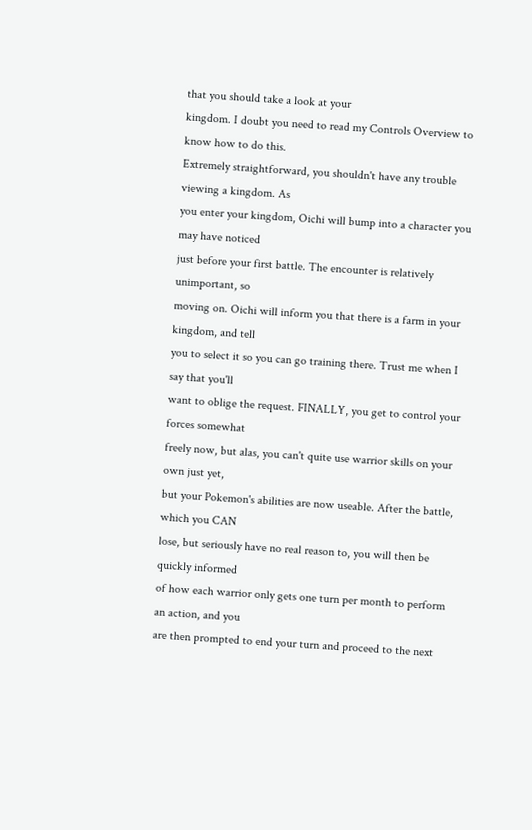that you should take a look at your
kingdom. I doubt you need to read my Controls Overview to know how to do this.
Extremely straightforward, you shouldn't have any trouble viewing a kingdom. As
you enter your kingdom, Oichi will bump into a character you may have noticed
just before your first battle. The encounter is relatively unimportant, so
moving on. Oichi will inform you that there is a farm in your kingdom, and tell
you to select it so you can go training there. Trust me when I say that you'll
want to oblige the request. FINALLY, you get to control your forces somewhat
freely now, but alas, you can't quite use warrior skills on your own just yet,
but your Pokemon's abilities are now useable. After the battle, which you CAN
lose, but seriously have no real reason to, you will then be quickly informed
of how each warrior only gets one turn per month to perform an action, and you
are then prompted to end your turn and proceed to the next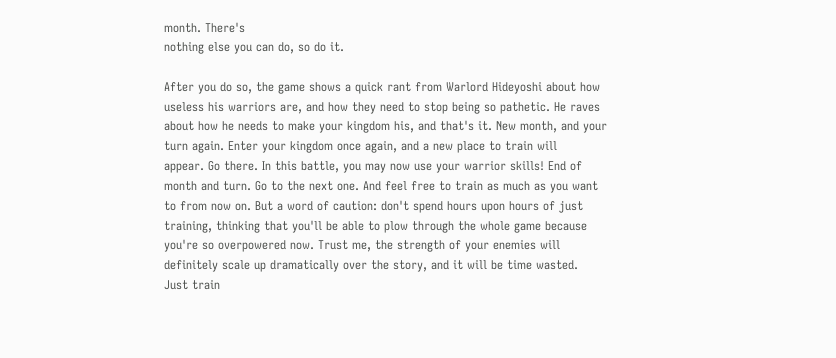month. There's
nothing else you can do, so do it.

After you do so, the game shows a quick rant from Warlord Hideyoshi about how
useless his warriors are, and how they need to stop being so pathetic. He raves
about how he needs to make your kingdom his, and that's it. New month, and your
turn again. Enter your kingdom once again, and a new place to train will
appear. Go there. In this battle, you may now use your warrior skills! End of
month and turn. Go to the next one. And feel free to train as much as you want
to from now on. But a word of caution: don't spend hours upon hours of just
training, thinking that you'll be able to plow through the whole game because
you're so overpowered now. Trust me, the strength of your enemies will
definitely scale up dramatically over the story, and it will be time wasted.
Just train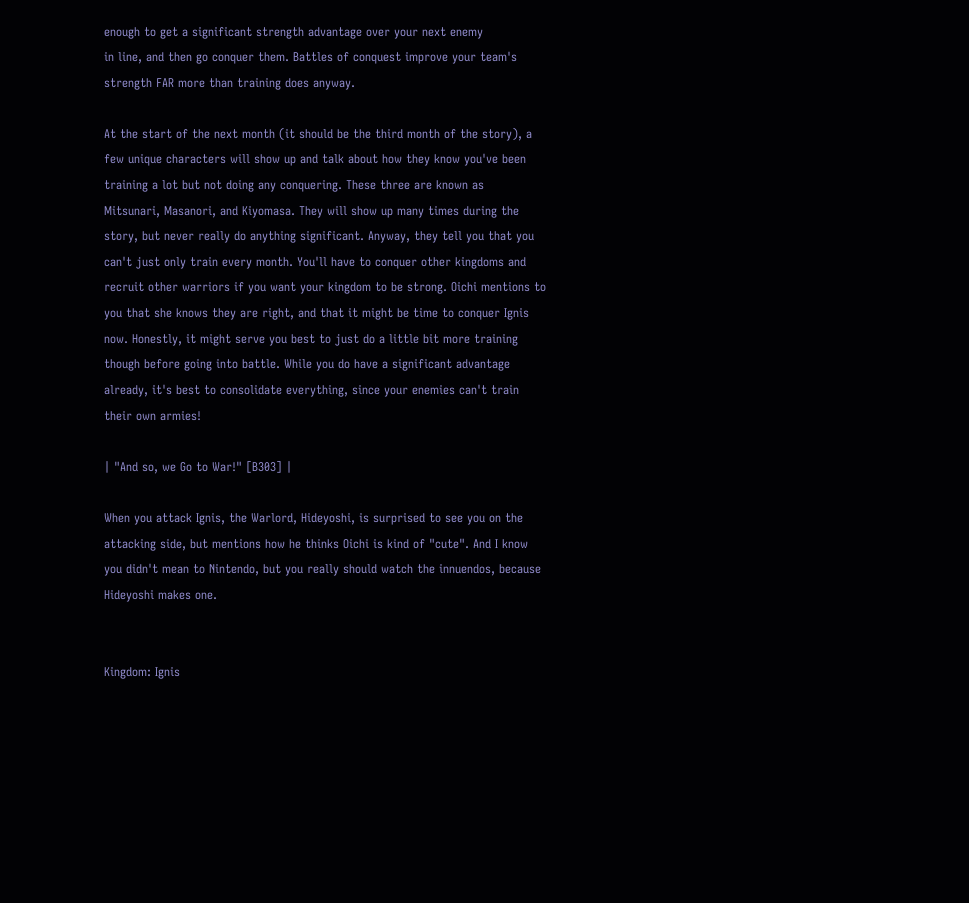enough to get a significant strength advantage over your next enemy
in line, and then go conquer them. Battles of conquest improve your team's
strength FAR more than training does anyway.

At the start of the next month (it should be the third month of the story), a
few unique characters will show up and talk about how they know you've been
training a lot but not doing any conquering. These three are known as
Mitsunari, Masanori, and Kiyomasa. They will show up many times during the
story, but never really do anything significant. Anyway, they tell you that you
can't just only train every month. You'll have to conquer other kingdoms and
recruit other warriors if you want your kingdom to be strong. Oichi mentions to
you that she knows they are right, and that it might be time to conquer Ignis
now. Honestly, it might serve you best to just do a little bit more training
though before going into battle. While you do have a significant advantage
already, it's best to consolidate everything, since your enemies can't train
their own armies!

| "And so, we Go to War!" [B303] |

When you attack Ignis, the Warlord, Hideyoshi, is surprised to see you on the
attacking side, but mentions how he thinks Oichi is kind of "cute". And I know
you didn't mean to Nintendo, but you really should watch the innuendos, because
Hideyoshi makes one.


Kingdom: Ignis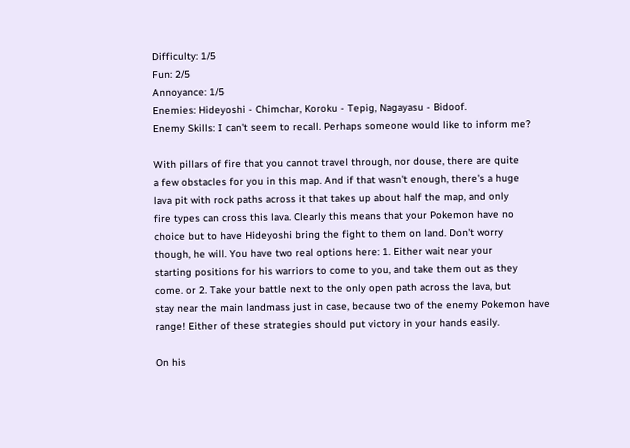Difficulty: 1/5
Fun: 2/5
Annoyance: 1/5
Enemies: Hideyoshi - Chimchar, Koroku - Tepig, Nagayasu - Bidoof.
Enemy Skills: I can't seem to recall. Perhaps someone would like to inform me?

With pillars of fire that you cannot travel through, nor douse, there are quite
a few obstacles for you in this map. And if that wasn't enough, there's a huge
lava pit with rock paths across it that takes up about half the map, and only
fire types can cross this lava. Clearly this means that your Pokemon have no
choice but to have Hideyoshi bring the fight to them on land. Don't worry
though, he will. You have two real options here: 1. Either wait near your
starting positions for his warriors to come to you, and take them out as they
come. or 2. Take your battle next to the only open path across the lava, but
stay near the main landmass just in case, because two of the enemy Pokemon have
range! Either of these strategies should put victory in your hands easily.

On his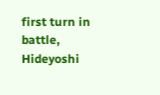first turn in battle, Hideyoshi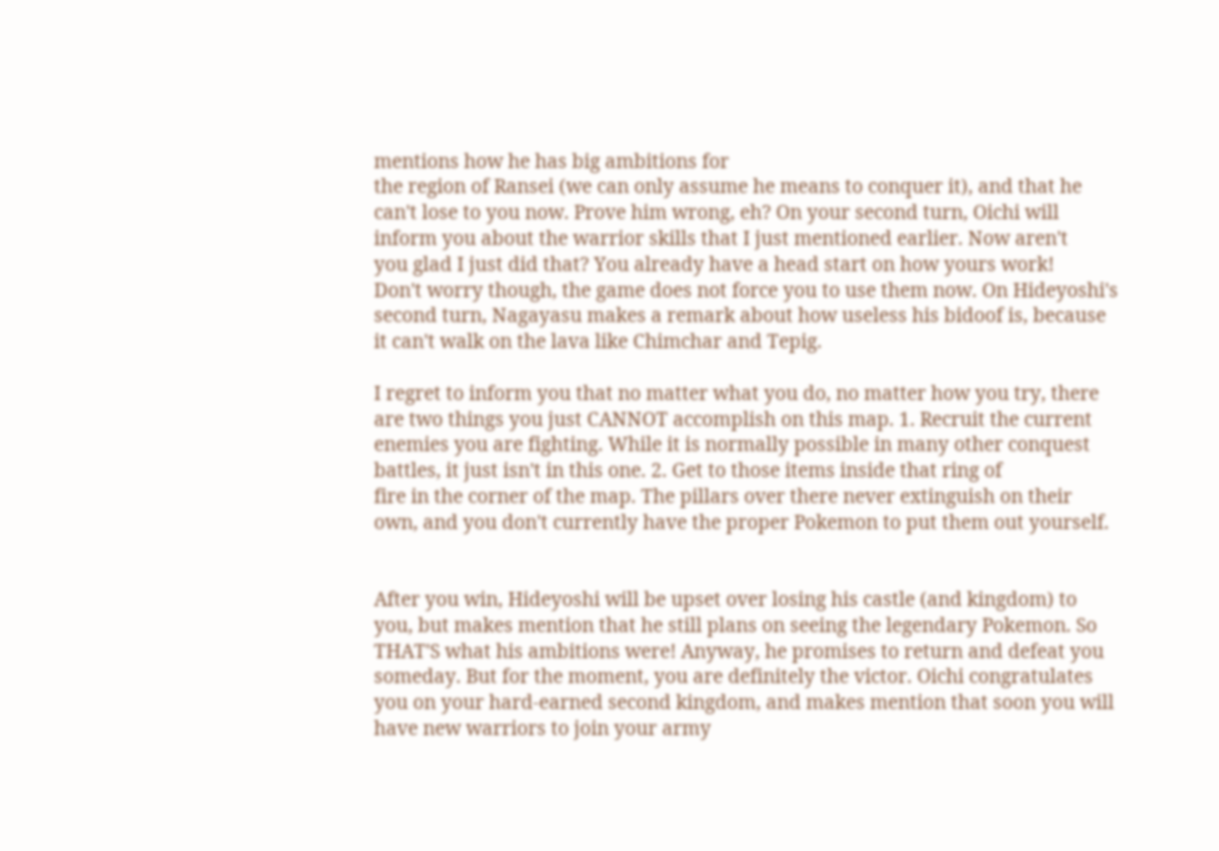mentions how he has big ambitions for
the region of Ransei (we can only assume he means to conquer it), and that he
can't lose to you now. Prove him wrong, eh? On your second turn, Oichi will
inform you about the warrior skills that I just mentioned earlier. Now aren't
you glad I just did that? You already have a head start on how yours work!
Don't worry though, the game does not force you to use them now. On Hideyoshi's
second turn, Nagayasu makes a remark about how useless his bidoof is, because
it can't walk on the lava like Chimchar and Tepig.

I regret to inform you that no matter what you do, no matter how you try, there
are two things you just CANNOT accomplish on this map. 1. Recruit the current
enemies you are fighting. While it is normally possible in many other conquest
battles, it just isn't in this one. 2. Get to those items inside that ring of
fire in the corner of the map. The pillars over there never extinguish on their
own, and you don't currently have the proper Pokemon to put them out yourself.


After you win, Hideyoshi will be upset over losing his castle (and kingdom) to
you, but makes mention that he still plans on seeing the legendary Pokemon. So
THAT'S what his ambitions were! Anyway, he promises to return and defeat you
someday. But for the moment, you are definitely the victor. Oichi congratulates
you on your hard-earned second kingdom, and makes mention that soon you will
have new warriors to join your army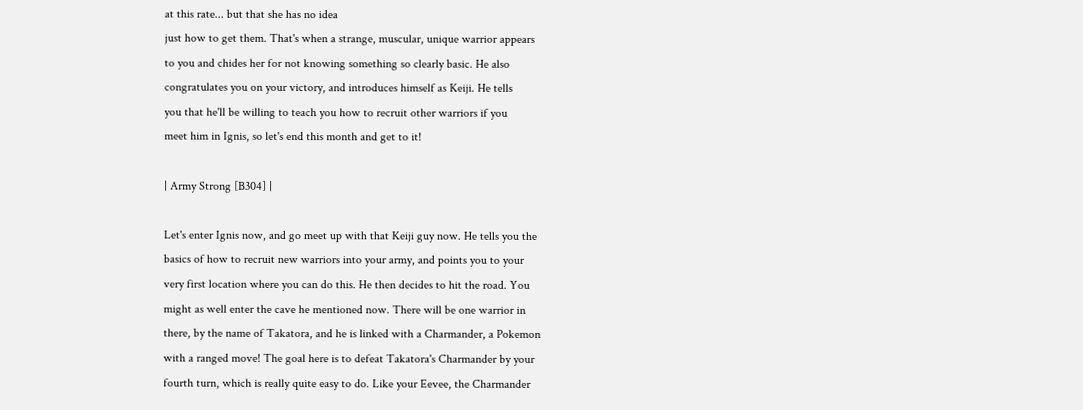at this rate... but that she has no idea
just how to get them. That's when a strange, muscular, unique warrior appears
to you and chides her for not knowing something so clearly basic. He also
congratulates you on your victory, and introduces himself as Keiji. He tells
you that he'll be willing to teach you how to recruit other warriors if you
meet him in Ignis, so let's end this month and get to it!

| Army Strong [B304] |

Let's enter Ignis now, and go meet up with that Keiji guy now. He tells you the
basics of how to recruit new warriors into your army, and points you to your
very first location where you can do this. He then decides to hit the road. You
might as well enter the cave he mentioned now. There will be one warrior in
there, by the name of Takatora, and he is linked with a Charmander, a Pokemon
with a ranged move! The goal here is to defeat Takatora's Charmander by your
fourth turn, which is really quite easy to do. Like your Eevee, the Charmander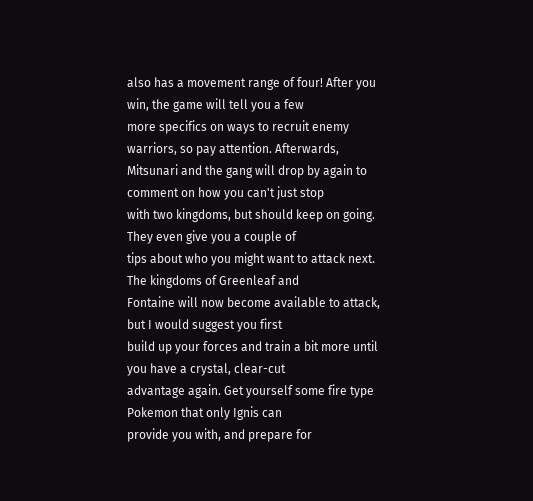also has a movement range of four! After you win, the game will tell you a few
more specifics on ways to recruit enemy warriors, so pay attention. Afterwards,
Mitsunari and the gang will drop by again to comment on how you can't just stop
with two kingdoms, but should keep on going. They even give you a couple of
tips about who you might want to attack next. The kingdoms of Greenleaf and
Fontaine will now become available to attack, but I would suggest you first
build up your forces and train a bit more until you have a crystal, clear-cut
advantage again. Get yourself some fire type Pokemon that only Ignis can
provide you with, and prepare for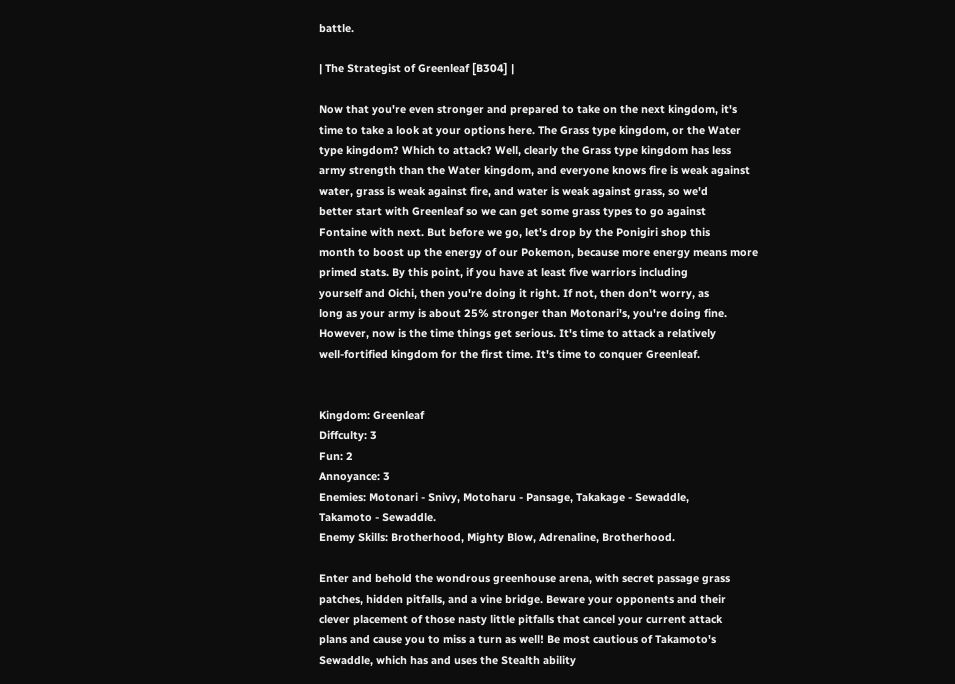battle.

| The Strategist of Greenleaf [B304] |

Now that you're even stronger and prepared to take on the next kingdom, it's
time to take a look at your options here. The Grass type kingdom, or the Water
type kingdom? Which to attack? Well, clearly the Grass type kingdom has less
army strength than the Water kingdom, and everyone knows fire is weak against
water, grass is weak against fire, and water is weak against grass, so we'd
better start with Greenleaf so we can get some grass types to go against
Fontaine with next. But before we go, let's drop by the Ponigiri shop this
month to boost up the energy of our Pokemon, because more energy means more
primed stats. By this point, if you have at least five warriors including
yourself and Oichi, then you're doing it right. If not, then don't worry, as
long as your army is about 25% stronger than Motonari's, you're doing fine.
However, now is the time things get serious. It's time to attack a relatively
well-fortified kingdom for the first time. It's time to conquer Greenleaf.


Kingdom: Greenleaf
Diffculty: 3
Fun: 2
Annoyance: 3
Enemies: Motonari - Snivy, Motoharu - Pansage, Takakage - Sewaddle,
Takamoto - Sewaddle.
Enemy Skills: Brotherhood, Mighty Blow, Adrenaline, Brotherhood.

Enter and behold the wondrous greenhouse arena, with secret passage grass
patches, hidden pitfalls, and a vine bridge. Beware your opponents and their
clever placement of those nasty little pitfalls that cancel your current attack
plans and cause you to miss a turn as well! Be most cautious of Takamoto's
Sewaddle, which has and uses the Stealth ability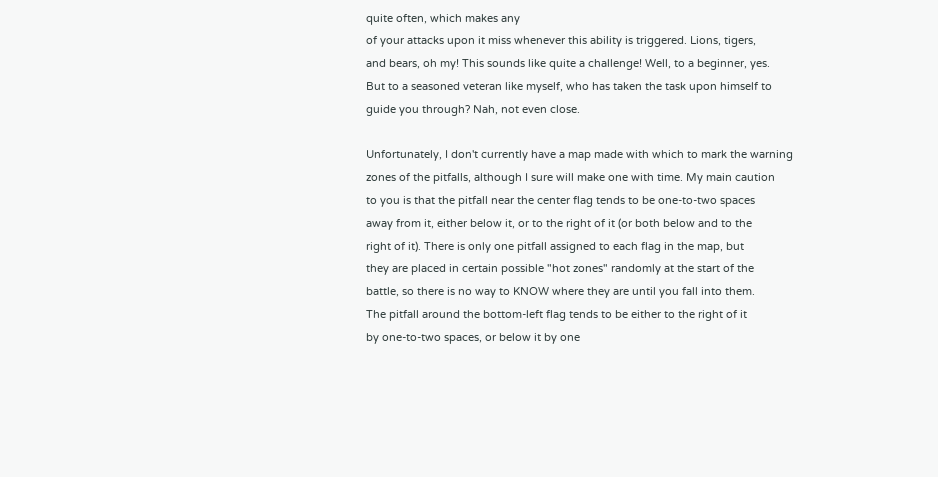quite often, which makes any
of your attacks upon it miss whenever this ability is triggered. Lions, tigers,
and bears, oh my! This sounds like quite a challenge! Well, to a beginner, yes.
But to a seasoned veteran like myself, who has taken the task upon himself to
guide you through? Nah, not even close.

Unfortunately, I don't currently have a map made with which to mark the warning
zones of the pitfalls, although I sure will make one with time. My main caution
to you is that the pitfall near the center flag tends to be one-to-two spaces
away from it, either below it, or to the right of it (or both below and to the
right of it). There is only one pitfall assigned to each flag in the map, but
they are placed in certain possible "hot zones" randomly at the start of the
battle, so there is no way to KNOW where they are until you fall into them.
The pitfall around the bottom-left flag tends to be either to the right of it
by one-to-two spaces, or below it by one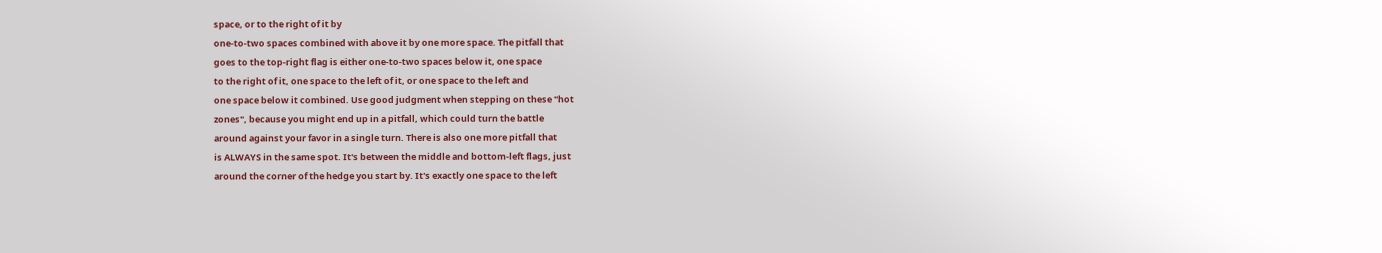space, or to the right of it by
one-to-two spaces combined with above it by one more space. The pitfall that
goes to the top-right flag is either one-to-two spaces below it, one space
to the right of it, one space to the left of it, or one space to the left and
one space below it combined. Use good judgment when stepping on these "hot
zones", because you might end up in a pitfall, which could turn the battle
around against your favor in a single turn. There is also one more pitfall that
is ALWAYS in the same spot. It's between the middle and bottom-left flags, just
around the corner of the hedge you start by. It's exactly one space to the left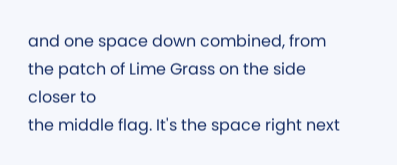and one space down combined, from the patch of Lime Grass on the side closer to
the middle flag. It's the space right next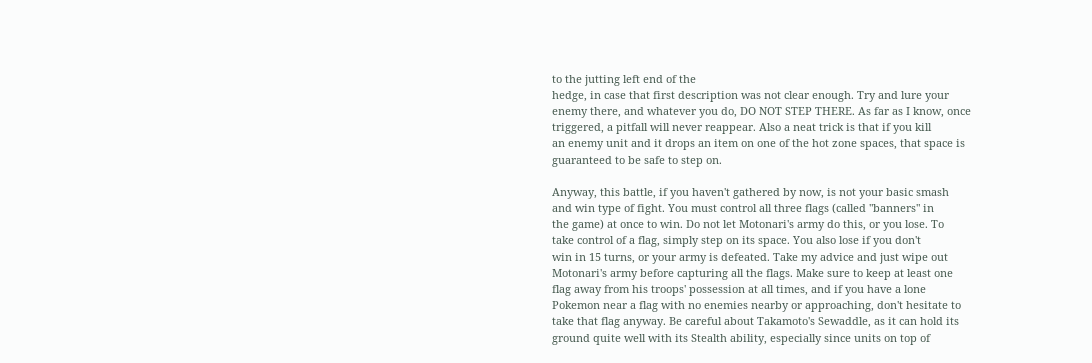to the jutting left end of the
hedge, in case that first description was not clear enough. Try and lure your
enemy there, and whatever you do, DO NOT STEP THERE. As far as I know, once
triggered, a pitfall will never reappear. Also a neat trick is that if you kill
an enemy unit and it drops an item on one of the hot zone spaces, that space is
guaranteed to be safe to step on.

Anyway, this battle, if you haven't gathered by now, is not your basic smash
and win type of fight. You must control all three flags (called "banners" in
the game) at once to win. Do not let Motonari's army do this, or you lose. To
take control of a flag, simply step on its space. You also lose if you don't
win in 15 turns, or your army is defeated. Take my advice and just wipe out
Motonari's army before capturing all the flags. Make sure to keep at least one
flag away from his troops' possession at all times, and if you have a lone
Pokemon near a flag with no enemies nearby or approaching, don't hesitate to
take that flag anyway. Be careful about Takamoto's Sewaddle, as it can hold its
ground quite well with its Stealth ability, especially since units on top of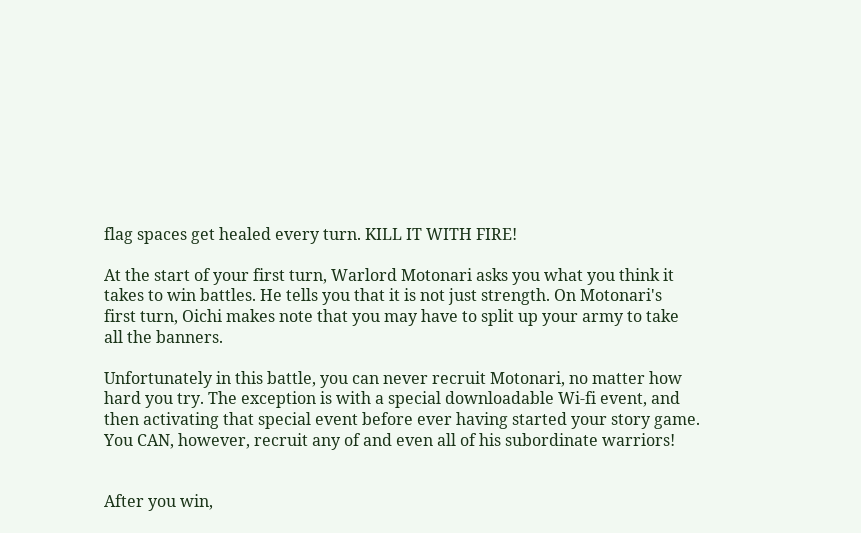flag spaces get healed every turn. KILL IT WITH FIRE!

At the start of your first turn, Warlord Motonari asks you what you think it
takes to win battles. He tells you that it is not just strength. On Motonari's
first turn, Oichi makes note that you may have to split up your army to take
all the banners.

Unfortunately in this battle, you can never recruit Motonari, no matter how
hard you try. The exception is with a special downloadable Wi-fi event, and
then activating that special event before ever having started your story game.
You CAN, however, recruit any of and even all of his subordinate warriors!


After you win,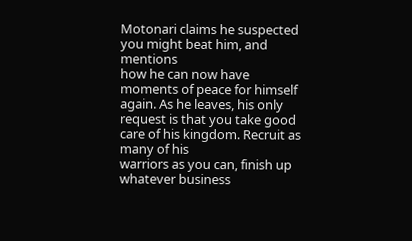Motonari claims he suspected you might beat him, and mentions
how he can now have moments of peace for himself again. As he leaves, his only
request is that you take good care of his kingdom. Recruit as many of his
warriors as you can, finish up whatever business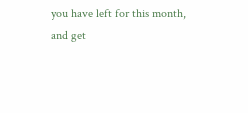you have left for this month,
and get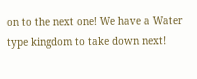on to the next one! We have a Water type kingdom to take down next!